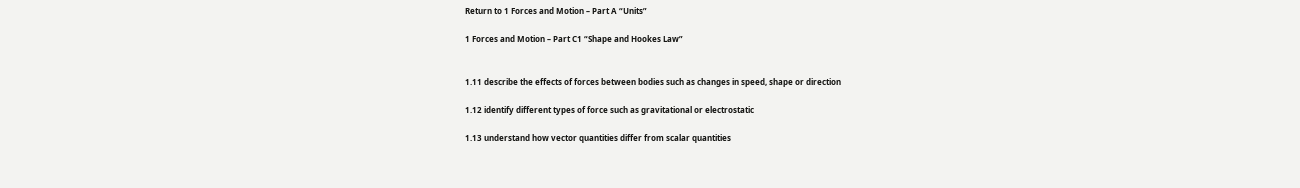Return to 1 Forces and Motion – Part A “Units”

1 Forces and Motion – Part C1 “Shape and Hookes Law”


1.11 describe the effects of forces between bodies such as changes in speed, shape or direction

1.12 identify different types of force such as gravitational or electrostatic

1.13 understand how vector quantities differ from scalar quantities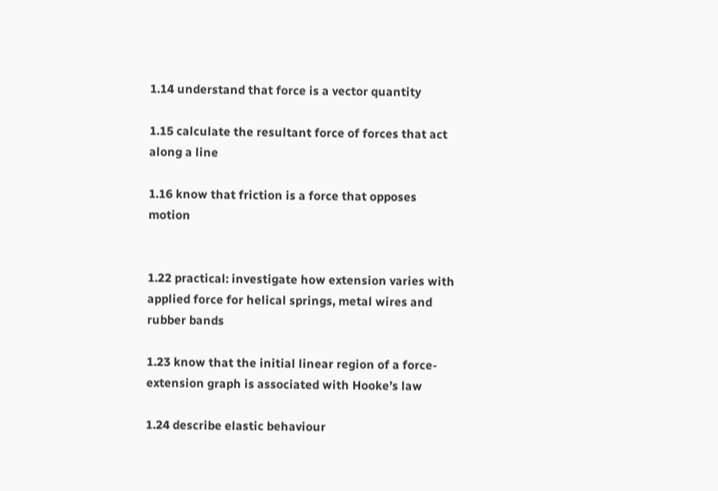1.14 understand that force is a vector quantity

1.15 calculate the resultant force of forces that act along a line

1.16 know that friction is a force that opposes motion


1.22 practical: investigate how extension varies with applied force for helical springs, metal wires and rubber bands

1.23 know that the initial linear region of a force-extension graph is associated with Hooke’s law

1.24 describe elastic behaviour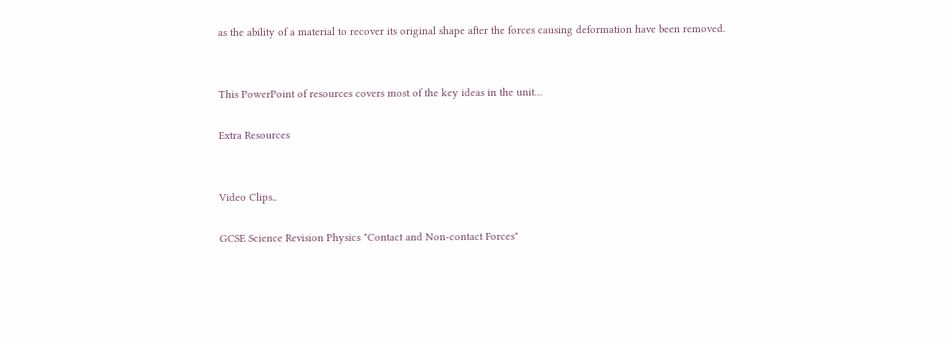as the ability of a material to recover its original shape after the forces causing deformation have been removed.


This PowerPoint of resources covers most of the key ideas in the unit…

Extra Resources


Video Clips..

GCSE Science Revision Physics "Contact and Non-contact Forces"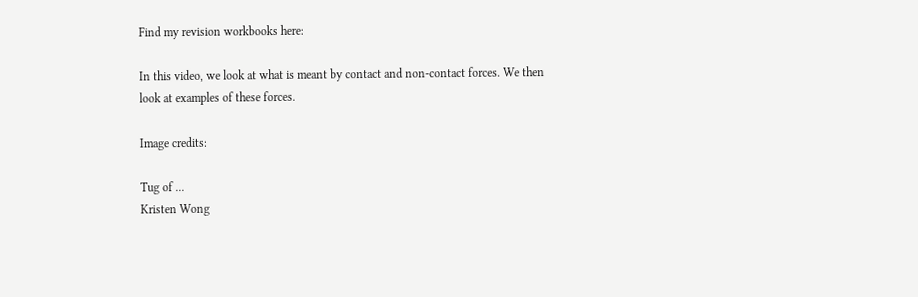Find my revision workbooks here:

In this video, we look at what is meant by contact and non-contact forces. We then look at examples of these forces.

Image credits:

Tug of ...
Kristen Wong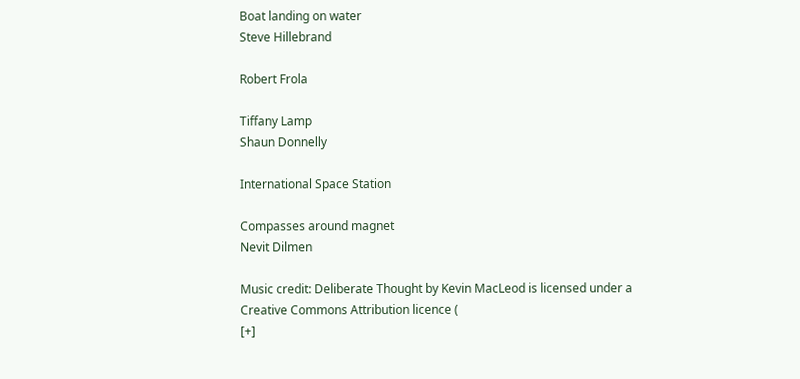Boat landing on water
Steve Hillebrand

Robert Frola

Tiffany Lamp
Shaun Donnelly

International Space Station

Compasses around magnet
Nevit Dilmen

Music credit: Deliberate Thought by Kevin MacLeod is licensed under a Creative Commons Attribution licence (
[+]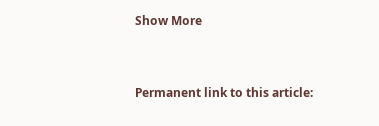Show More


Permanent link to this article: